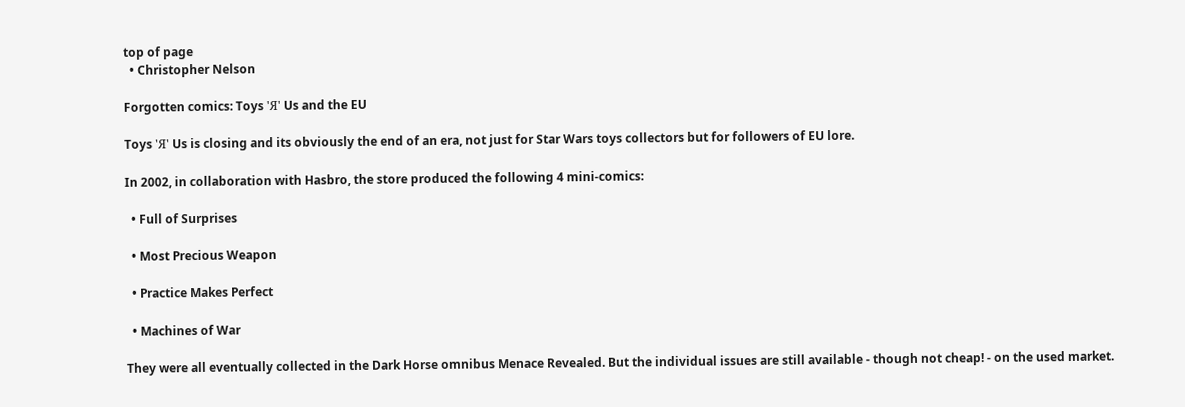top of page
  • Christopher Nelson

Forgotten comics: Toys 'Я' Us and the EU

Toys 'Я' Us is closing and its obviously the end of an era, not just for Star Wars toys collectors but for followers of EU lore.

In 2002, in collaboration with Hasbro, the store produced the following 4 mini-comics:

  • Full of Surprises

  • Most Precious Weapon

  • Practice Makes Perfect

  • Machines of War

They were all eventually collected in the Dark Horse omnibus Menace Revealed. But the individual issues are still available - though not cheap! - on the used market.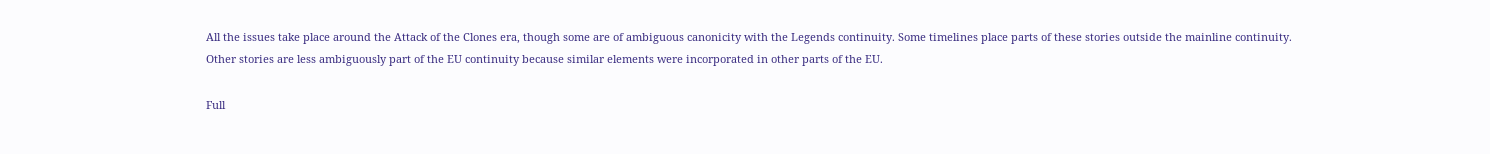All the issues take place around the Attack of the Clones era, though some are of ambiguous canonicity with the Legends continuity. Some timelines place parts of these stories outside the mainline continuity. Other stories are less ambiguously part of the EU continuity because similar elements were incorporated in other parts of the EU.

Full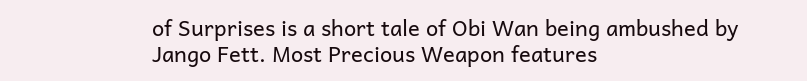of Surprises is a short tale of Obi Wan being ambushed by Jango Fett. Most Precious Weapon features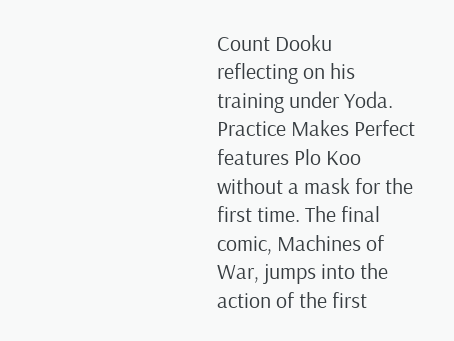Count Dooku reflecting on his training under Yoda. Practice Makes Perfect features Plo Koo without a mask for the first time. The final comic, Machines of War, jumps into the action of the first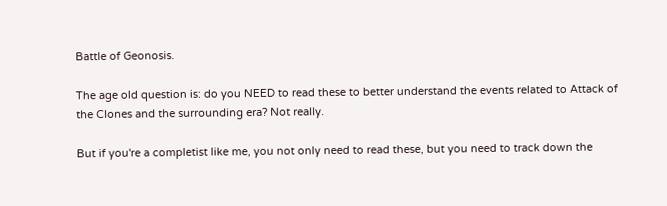Battle of Geonosis.

The age old question is: do you NEED to read these to better understand the events related to Attack of the Clones and the surrounding era? Not really.

But if you're a completist like me, you not only need to read these, but you need to track down the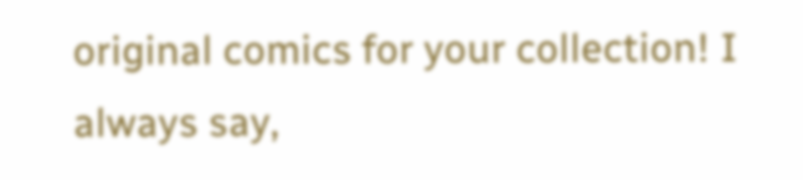original comics for your collection! I always say,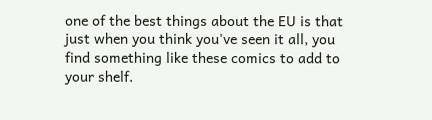one of the best things about the EU is that just when you think you've seen it all, you find something like these comics to add to your shelf.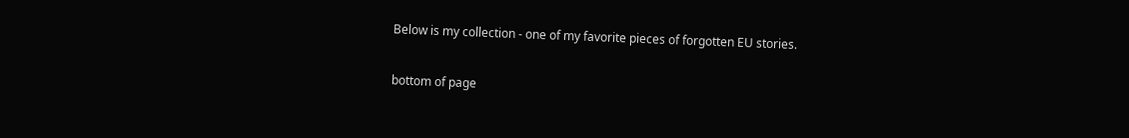Below is my collection - one of my favorite pieces of forgotten EU stories.

bottom of page